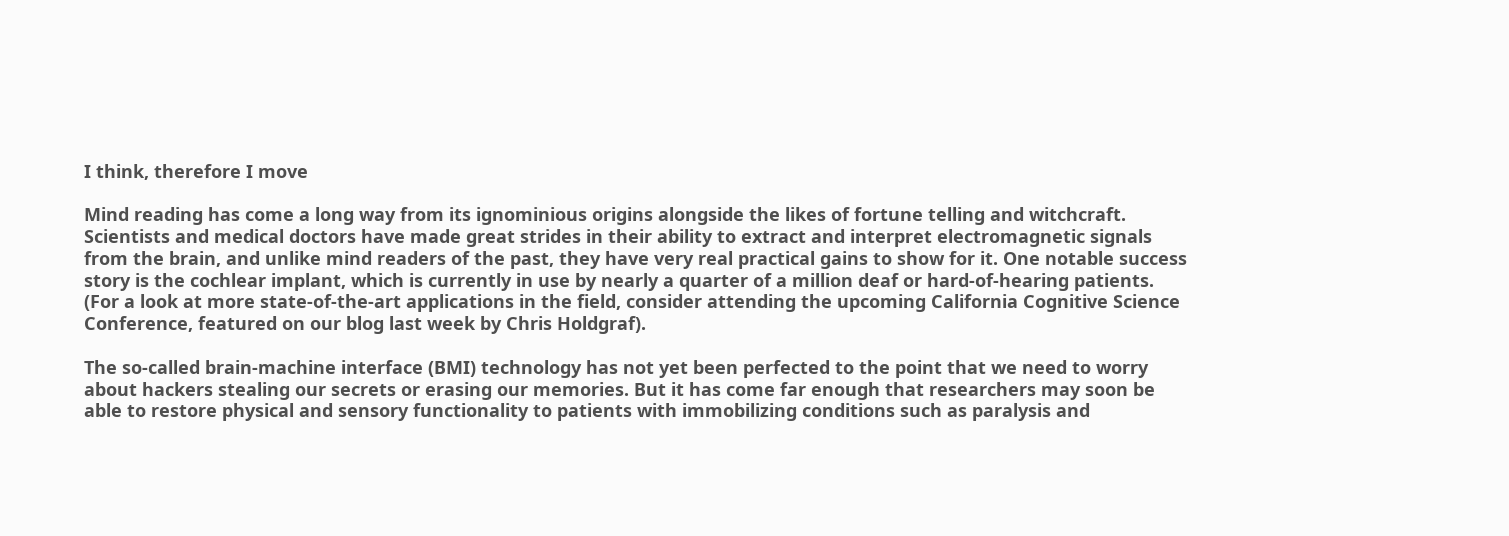I think, therefore I move

Mind reading has come a long way from its ignominious origins alongside the likes of fortune telling and witchcraft. Scientists and medical doctors have made great strides in their ability to extract and interpret electromagnetic signals from the brain, and unlike mind readers of the past, they have very real practical gains to show for it. One notable success story is the cochlear implant, which is currently in use by nearly a quarter of a million deaf or hard-of-hearing patients.  (For a look at more state-of-the-art applications in the field, consider attending the upcoming California Cognitive Science Conference, featured on our blog last week by Chris Holdgraf).

The so-called brain-machine interface (BMI) technology has not yet been perfected to the point that we need to worry about hackers stealing our secrets or erasing our memories. But it has come far enough that researchers may soon be able to restore physical and sensory functionality to patients with immobilizing conditions such as paralysis and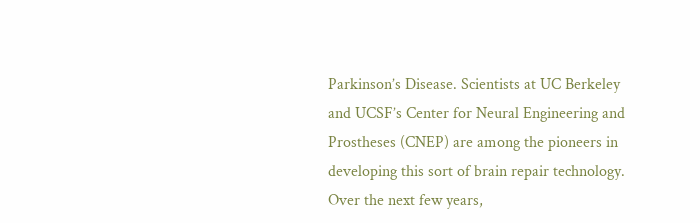Parkinson’s Disease. Scientists at UC Berkeley and UCSF’s Center for Neural Engineering and Prostheses (CNEP) are among the pioneers in developing this sort of brain repair technology. Over the next few years,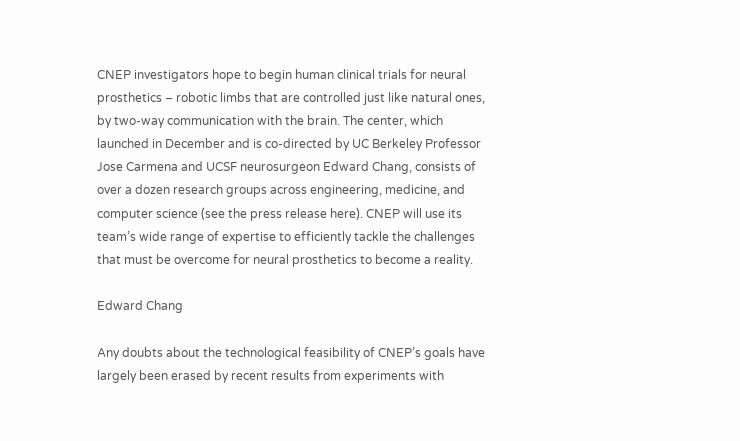CNEP investigators hope to begin human clinical trials for neural prosthetics – robotic limbs that are controlled just like natural ones, by two-way communication with the brain. The center, which launched in December and is co-directed by UC Berkeley Professor Jose Carmena and UCSF neurosurgeon Edward Chang, consists of over a dozen research groups across engineering, medicine, and computer science (see the press release here). CNEP will use its team’s wide range of expertise to efficiently tackle the challenges that must be overcome for neural prosthetics to become a reality.

Edward Chang

Any doubts about the technological feasibility of CNEP’s goals have largely been erased by recent results from experiments with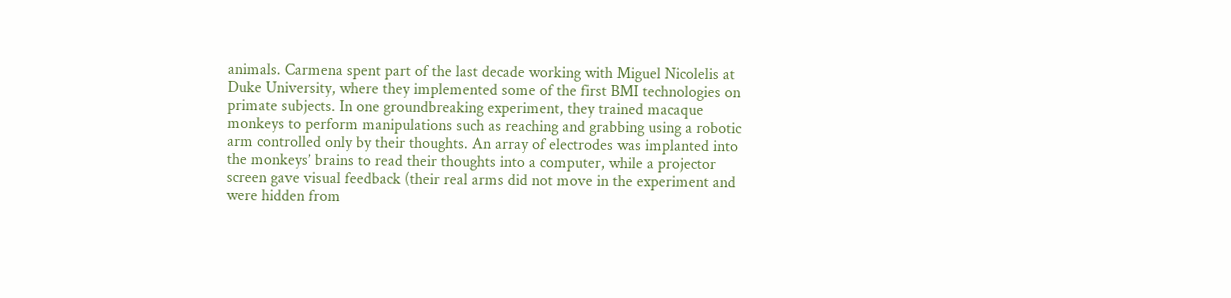animals. Carmena spent part of the last decade working with Miguel Nicolelis at Duke University, where they implemented some of the first BMI technologies on primate subjects. In one groundbreaking experiment, they trained macaque monkeys to perform manipulations such as reaching and grabbing using a robotic arm controlled only by their thoughts. An array of electrodes was implanted into the monkeys’ brains to read their thoughts into a computer, while a projector screen gave visual feedback (their real arms did not move in the experiment and were hidden from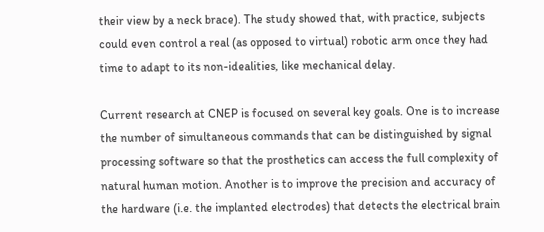their view by a neck brace). The study showed that, with practice, subjects could even control a real (as opposed to virtual) robotic arm once they had time to adapt to its non-idealities, like mechanical delay.

Current research at CNEP is focused on several key goals. One is to increase the number of simultaneous commands that can be distinguished by signal processing software so that the prosthetics can access the full complexity of natural human motion. Another is to improve the precision and accuracy of the hardware (i.e. the implanted electrodes) that detects the electrical brain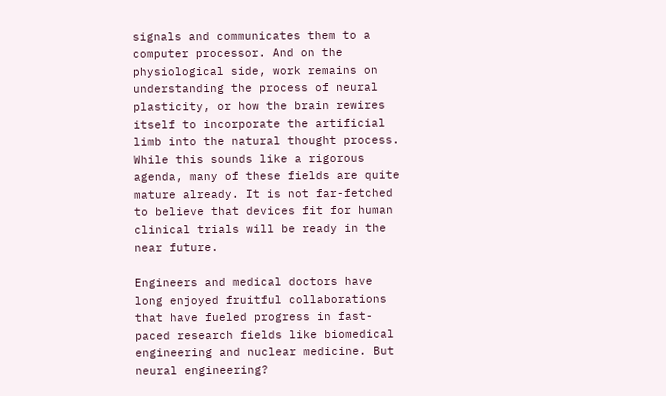signals and communicates them to a computer processor. And on the physiological side, work remains on understanding the process of neural plasticity, or how the brain rewires itself to incorporate the artificial limb into the natural thought process. While this sounds like a rigorous agenda, many of these fields are quite mature already. It is not far-fetched to believe that devices fit for human clinical trials will be ready in the near future.

Engineers and medical doctors have long enjoyed fruitful collaborations that have fueled progress in fast-paced research fields like biomedical engineering and nuclear medicine. But neural engineering?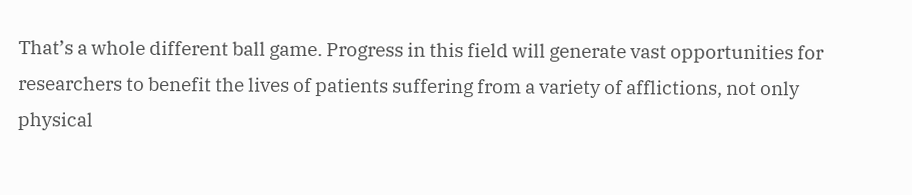That’s a whole different ball game. Progress in this field will generate vast opportunities for researchers to benefit the lives of patients suffering from a variety of afflictions, not only physical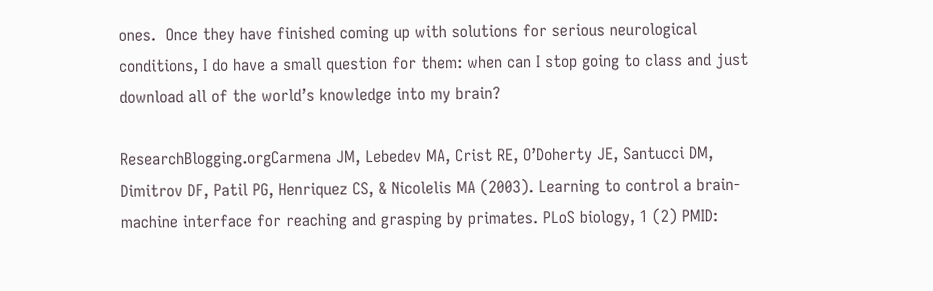ones.  Once they have finished coming up with solutions for serious neurological conditions, I do have a small question for them: when can I stop going to class and just download all of the world’s knowledge into my brain?

ResearchBlogging.orgCarmena JM, Lebedev MA, Crist RE, O’Doherty JE, Santucci DM, Dimitrov DF, Patil PG, Henriquez CS, & Nicolelis MA (2003). Learning to control a brain-machine interface for reaching and grasping by primates. PLoS biology, 1 (2) PMID: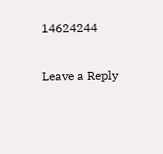14624244

Leave a Reply